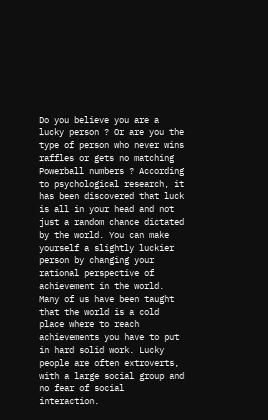Do you believe you are a lucky person ? Or are you the type of person who never wins raffles or gets no matching Powerball numbers ? According to psychological research, it has been discovered that luck is all in your head and not just a random chance dictated by the world. You can make yourself a slightly luckier person by changing your rational perspective of achievement in the world. Many of us have been taught that the world is a cold place where to reach achievements you have to put in hard solid work. Lucky people are often extroverts, with a large social group and no fear of social interaction.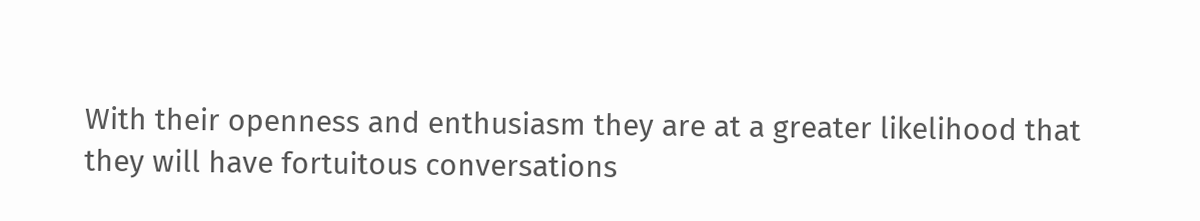With their openness and enthusiasm they are at a greater likelihood that they will have fortuitous conversations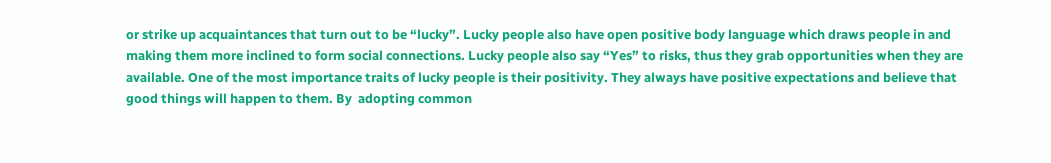or strike up acquaintances that turn out to be “lucky”. Lucky people also have open positive body language which draws people in and making them more inclined to form social connections. Lucky people also say “Yes” to risks, thus they grab opportunities when they are available. One of the most importance traits of lucky people is their positivity. They always have positive expectations and believe that good things will happen to them. By  adopting common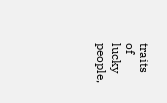traits of lucky people,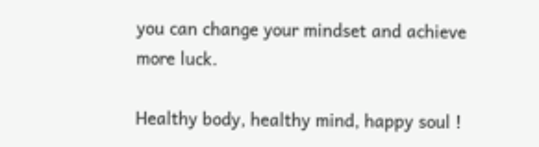you can change your mindset and achieve more luck.

Healthy body, healthy mind, happy soul !